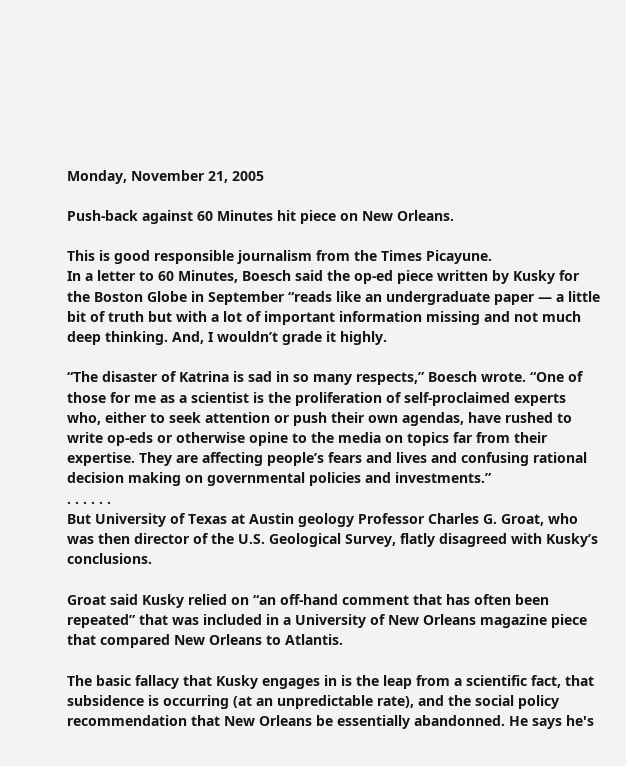Monday, November 21, 2005

Push-back against 60 Minutes hit piece on New Orleans.

This is good responsible journalism from the Times Picayune.
In a letter to 60 Minutes, Boesch said the op-ed piece written by Kusky for the Boston Globe in September “reads like an undergraduate paper — a little bit of truth but with a lot of important information missing and not much deep thinking. And, I wouldn’t grade it highly.

“The disaster of Katrina is sad in so many respects,” Boesch wrote. “One of those for me as a scientist is the proliferation of self-proclaimed experts who, either to seek attention or push their own agendas, have rushed to write op-eds or otherwise opine to the media on topics far from their expertise. They are affecting people’s fears and lives and confusing rational decision making on governmental policies and investments.”
. . . . . .
But University of Texas at Austin geology Professor Charles G. Groat, who was then director of the U.S. Geological Survey, flatly disagreed with Kusky’s conclusions.

Groat said Kusky relied on “an off-hand comment that has often been repeated” that was included in a University of New Orleans magazine piece that compared New Orleans to Atlantis.

The basic fallacy that Kusky engages in is the leap from a scientific fact, that subsidence is occurring (at an unpredictable rate), and the social policy recommendation that New Orleans be essentially abandonned. He says he's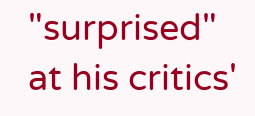"surprised" at his critics'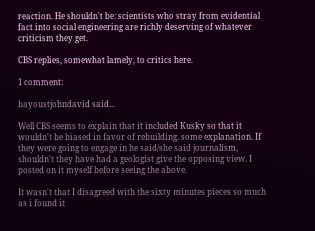reaction. He shouldn't be: scientists who stray from evidential fact into social engineering are richly deserving of whatever criticism they get.

CBS replies, somewhat lamely, to critics here.

1 comment:

bayoustjohndavid said...

Well CBS seems to explain that it included Kusky so that it wouldn't be biased in favor of rebuilding. some explanation. If they were going to engage in he said/she said journalism, shouldn't they have had a geologist give the opposing view. I posted on it myself before seeing the above.

It wasn't that I disagreed with the sixty minutes pieces so much as i found it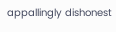appallingly dishonest